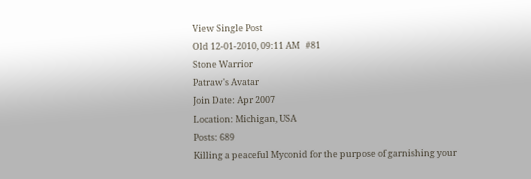View Single Post
Old 12-01-2010, 09:11 AM   #81
Stone Warrior
Patraw's Avatar
Join Date: Apr 2007
Location: Michigan, USA
Posts: 689
Killing a peaceful Myconid for the purpose of garnishing your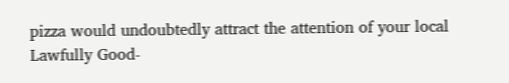pizza would undoubtedly attract the attention of your local Lawfully Good-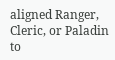aligned Ranger, Cleric, or Paladin to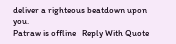deliver a righteous beatdown upon you.
Patraw is offline   Reply With Quote